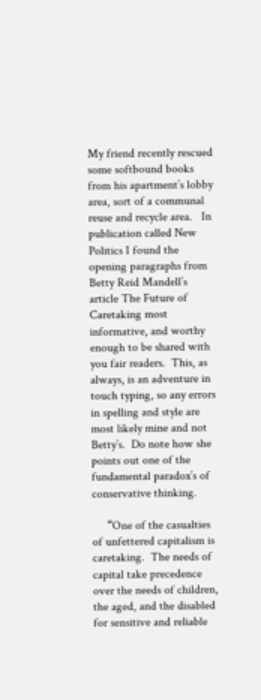My friend recently rescued some softbound books from his apartment’s lobby area, sort of a communal reuse and recycle area.   In publication called New Politics I found the opening paragraphs from Betty Reid Mandell’s article The Future of Caretaking most informative, and worthy enough to be shared with you fair readers.  This, as always, is an adventure in touch typing, so any errors in spelling and style are most likely mine and not Betty’s.  Do note how she points out one of the fundamental paradox’s of conservative thinking.

     “One of the casualties of unfettered capitalism is caretaking.  The needs of capital take precedence over the needs of children, the aged, and the disabled for sensitive and reliable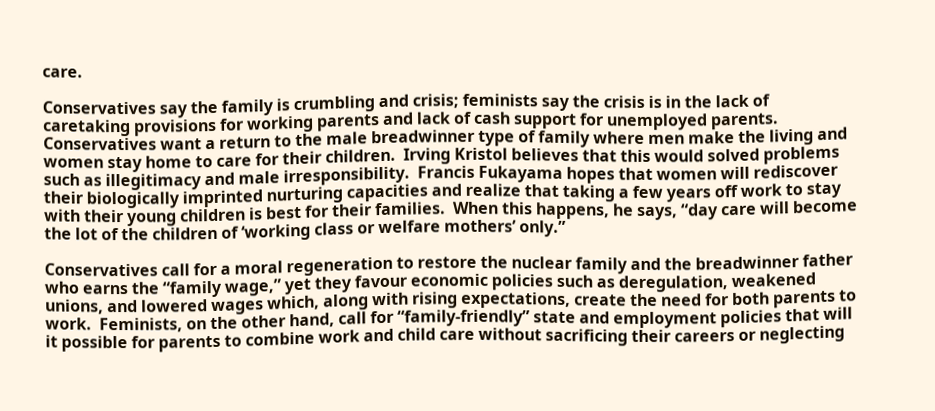care.

Conservatives say the family is crumbling and crisis; feminists say the crisis is in the lack of caretaking provisions for working parents and lack of cash support for unemployed parents.  Conservatives want a return to the male breadwinner type of family where men make the living and women stay home to care for their children.  Irving Kristol believes that this would solved problems such as illegitimacy and male irresponsibility.  Francis Fukayama hopes that women will rediscover their biologically imprinted nurturing capacities and realize that taking a few years off work to stay with their young children is best for their families.  When this happens, he says, “day care will become the lot of the children of ‘working class or welfare mothers’ only.”

Conservatives call for a moral regeneration to restore the nuclear family and the breadwinner father who earns the “family wage,” yet they favour economic policies such as deregulation, weakened unions, and lowered wages which, along with rising expectations, create the need for both parents to work.  Feminists, on the other hand, call for “family-friendly” state and employment policies that will it possible for parents to combine work and child care without sacrificing their careers or neglecting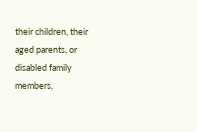their children, their aged parents, or disabled family members,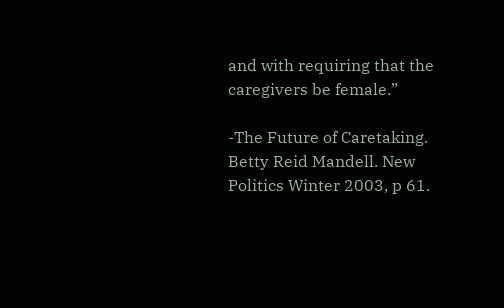and with requiring that the caregivers be female.”

-The Future of Caretaking. Betty Reid Mandell. New Politics Winter 2003, p 61.